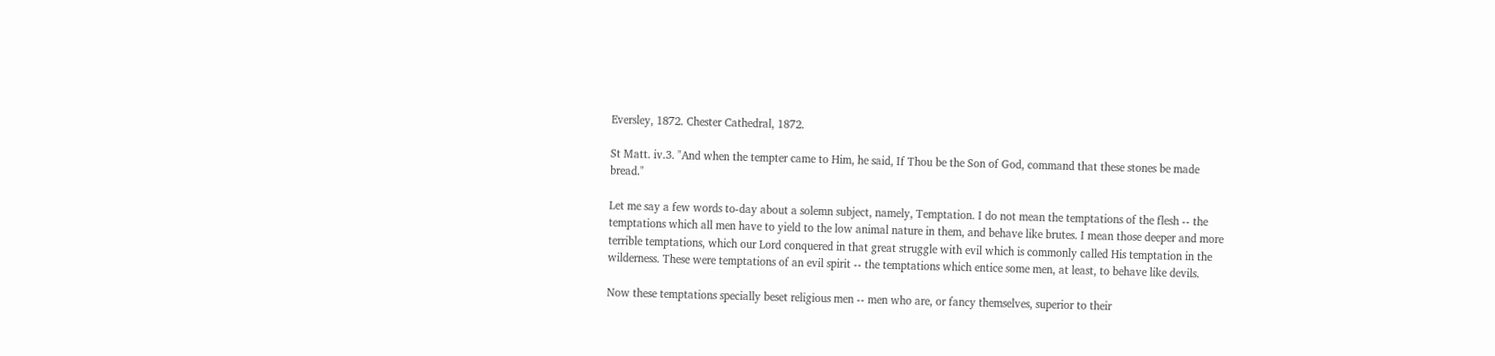Eversley, 1872. Chester Cathedral, 1872.

St Matt. iv.3. "And when the tempter came to Him, he said, If Thou be the Son of God, command that these stones be made bread."

Let me say a few words to-day about a solemn subject, namely, Temptation. I do not mean the temptations of the flesh -- the temptations which all men have to yield to the low animal nature in them, and behave like brutes. I mean those deeper and more terrible temptations, which our Lord conquered in that great struggle with evil which is commonly called His temptation in the wilderness. These were temptations of an evil spirit -- the temptations which entice some men, at least, to behave like devils.

Now these temptations specially beset religious men -- men who are, or fancy themselves, superior to their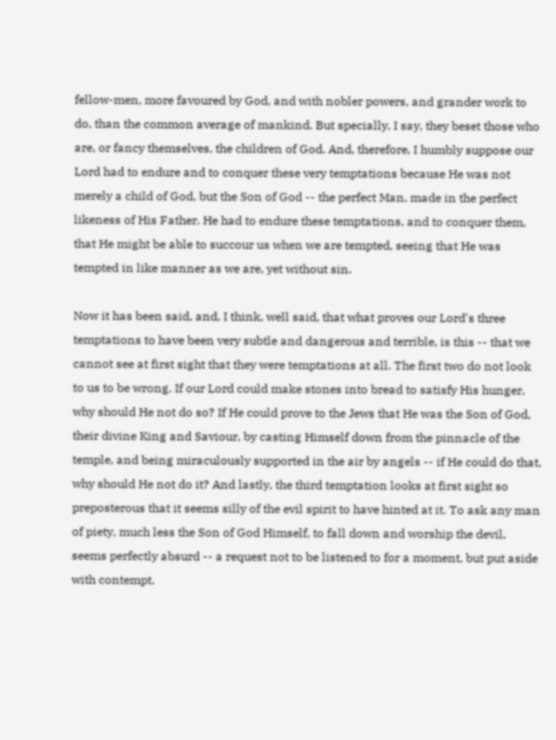fellow-men, more favoured by God, and with nobler powers, and grander work to do, than the common average of mankind. But specially, I say, they beset those who are, or fancy themselves, the children of God. And, therefore, I humbly suppose our Lord had to endure and to conquer these very temptations because He was not merely a child of God, but the Son of God -- the perfect Man, made in the perfect likeness of His Father. He had to endure these temptations, and to conquer them, that He might be able to succour us when we are tempted, seeing that He was tempted in like manner as we are, yet without sin.

Now it has been said, and, I think, well said, that what proves our Lord's three temptations to have been very subtle and dangerous and terrible, is this -- that we cannot see at first sight that they were temptations at all. The first two do not look to us to be wrong. If our Lord could make stones into bread to satisfy His hunger, why should He not do so? If He could prove to the Jews that He was the Son of God, their divine King and Saviour, by casting Himself down from the pinnacle of the temple, and being miraculously supported in the air by angels -- if He could do that, why should He not do it? And lastly, the third temptation looks at first sight so preposterous that it seems silly of the evil spirit to have hinted at it. To ask any man of piety, much less the Son of God Himself, to fall down and worship the devil, seems perfectly absurd -- a request not to be listened to for a moment, but put aside with contempt.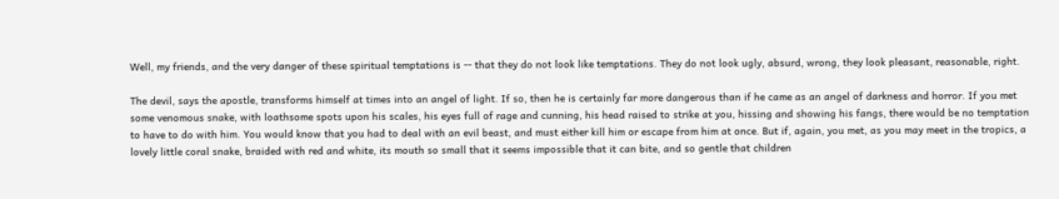Well, my friends, and the very danger of these spiritual temptations is -- that they do not look like temptations. They do not look ugly, absurd, wrong, they look pleasant, reasonable, right.

The devil, says the apostle, transforms himself at times into an angel of light. If so, then he is certainly far more dangerous than if he came as an angel of darkness and horror. If you met some venomous snake, with loathsome spots upon his scales, his eyes full of rage and cunning, his head raised to strike at you, hissing and showing his fangs, there would be no temptation to have to do with him. You would know that you had to deal with an evil beast, and must either kill him or escape from him at once. But if, again, you met, as you may meet in the tropics, a lovely little coral snake, braided with red and white, its mouth so small that it seems impossible that it can bite, and so gentle that children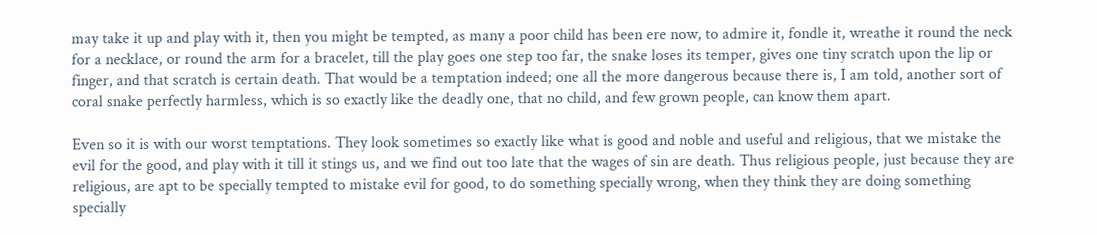may take it up and play with it, then you might be tempted, as many a poor child has been ere now, to admire it, fondle it, wreathe it round the neck for a necklace, or round the arm for a bracelet, till the play goes one step too far, the snake loses its temper, gives one tiny scratch upon the lip or finger, and that scratch is certain death. That would be a temptation indeed; one all the more dangerous because there is, I am told, another sort of coral snake perfectly harmless, which is so exactly like the deadly one, that no child, and few grown people, can know them apart.

Even so it is with our worst temptations. They look sometimes so exactly like what is good and noble and useful and religious, that we mistake the evil for the good, and play with it till it stings us, and we find out too late that the wages of sin are death. Thus religious people, just because they are religious, are apt to be specially tempted to mistake evil for good, to do something specially wrong, when they think they are doing something specially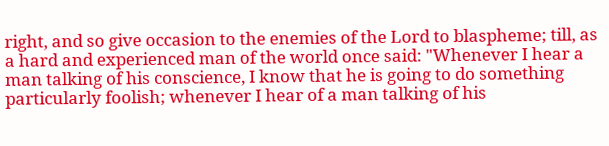right, and so give occasion to the enemies of the Lord to blaspheme; till, as a hard and experienced man of the world once said: "Whenever I hear a man talking of his conscience, I know that he is going to do something particularly foolish; whenever I hear of a man talking of his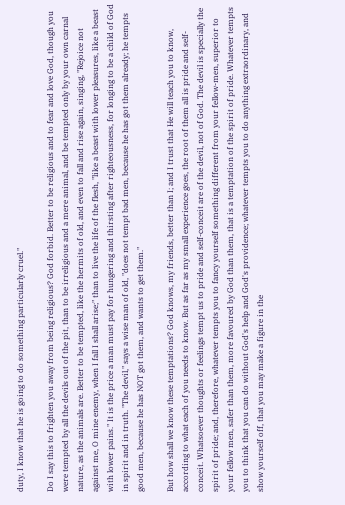duty, I know that he is going to do something particularly cruel."

Do I say this to frighten you away from being religious? God forbid. Better to be religious and to fear and love God, though you were tempted by all the devils out of the pit, than to be irreligious and a mere animal, and be tempted only by your own carnal nature, as the animals are. Better to be tempted, like the hermits of old, and even to fall and rise again, singing, "Rejoice not against me, O mine enemy, when I fall I shall arise;" than to live the life of the flesh, "like a beast with lower pleasures, like a beast with lower pains." It is the price a man must pay for hungering and thirsting after righteousness, for longing to be a child of God in spirit and in truth. "The devil," says a wise man of old, "does not tempt bad men, because he has got them already; he tempts good men, because he has NOT got them, and wants to get them."

But how shall we know these temptations? God knows, my friends, better than I; and I trust that He will teach you to know, according to what each of you needs to know. But as far as my small experience goes, the root of them all is pride and self-conceit. Whatsoever thoughts or feelings tempt us to pride and self-conceit are of the devil, not of God. The devil is specially the spirit of pride; and, therefore, whatever tempts you to fancy yourself something different from your fellow-men, superior to your fellow men, safer than them, more favoured by God than them, that is a temptation of the spirit of pride. Whatever tempts you to think that you can do without God's help and God's providence; whatever tempts you to do anything extraordinary, and show yourself off, that you may make a figure in the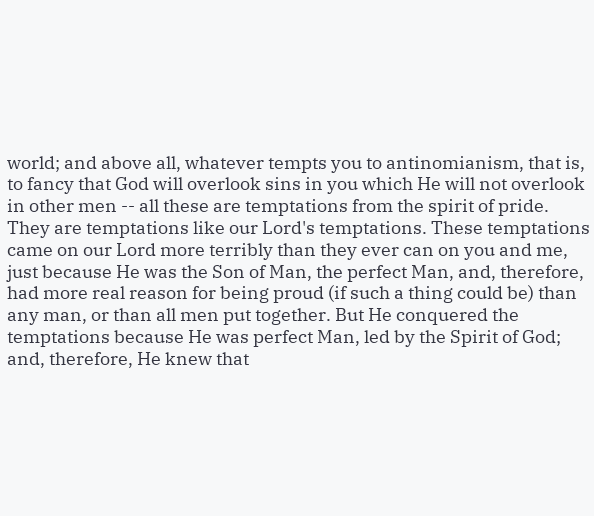world; and above all, whatever tempts you to antinomianism, that is, to fancy that God will overlook sins in you which He will not overlook in other men -- all these are temptations from the spirit of pride. They are temptations like our Lord's temptations. These temptations came on our Lord more terribly than they ever can on you and me, just because He was the Son of Man, the perfect Man, and, therefore, had more real reason for being proud (if such a thing could be) than any man, or than all men put together. But He conquered the temptations because He was perfect Man, led by the Spirit of God; and, therefore, He knew that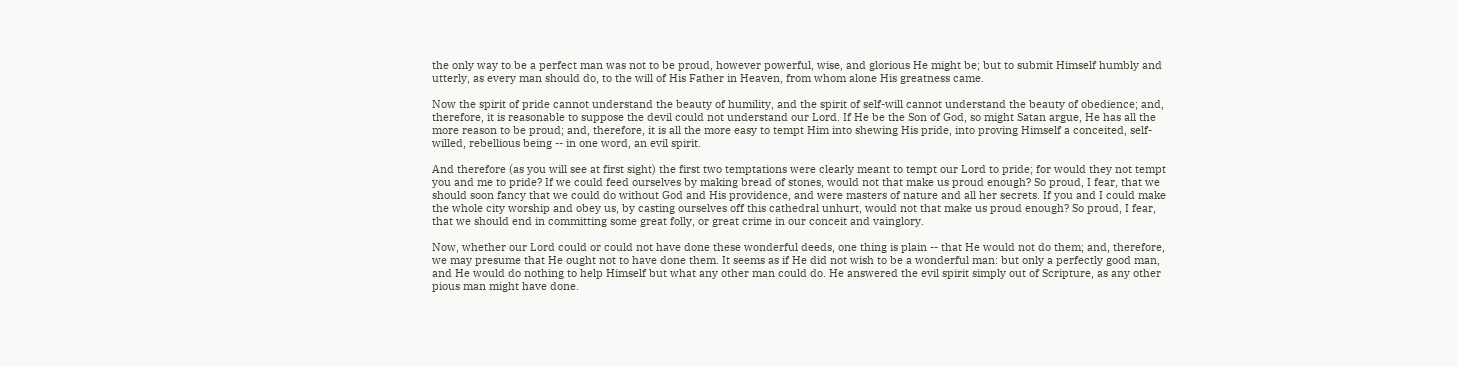the only way to be a perfect man was not to be proud, however powerful, wise, and glorious He might be; but to submit Himself humbly and utterly, as every man should do, to the will of His Father in Heaven, from whom alone His greatness came.

Now the spirit of pride cannot understand the beauty of humility, and the spirit of self-will cannot understand the beauty of obedience; and, therefore, it is reasonable to suppose the devil could not understand our Lord. If He be the Son of God, so might Satan argue, He has all the more reason to be proud; and, therefore, it is all the more easy to tempt Him into shewing His pride, into proving Himself a conceited, self-willed, rebellious being -- in one word, an evil spirit.

And therefore (as you will see at first sight) the first two temptations were clearly meant to tempt our Lord to pride; for would they not tempt you and me to pride? If we could feed ourselves by making bread of stones, would not that make us proud enough? So proud, I fear, that we should soon fancy that we could do without God and His providence, and were masters of nature and all her secrets. If you and I could make the whole city worship and obey us, by casting ourselves off this cathedral unhurt, would not that make us proud enough? So proud, I fear, that we should end in committing some great folly, or great crime in our conceit and vainglory.

Now, whether our Lord could or could not have done these wonderful deeds, one thing is plain -- that He would not do them; and, therefore, we may presume that He ought not to have done them. It seems as if He did not wish to be a wonderful man: but only a perfectly good man, and He would do nothing to help Himself but what any other man could do. He answered the evil spirit simply out of Scripture, as any other pious man might have done.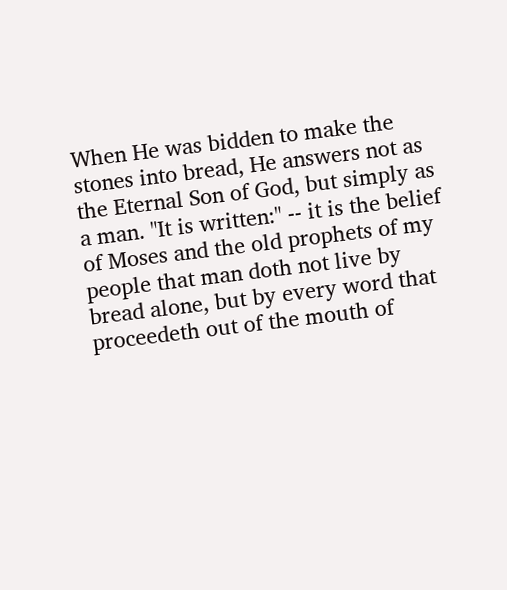When He was bidden to make the stones into bread, He answers not as the Eternal Son of God, but simply as a man. "It is written:" -- it is the belief of Moses and the old prophets of my people that man doth not live by bread alone, but by every word that proceedeth out of the mouth of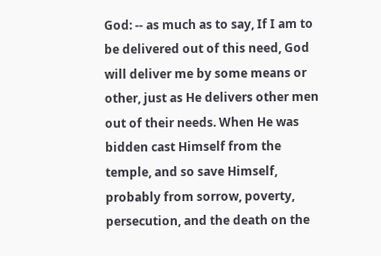God: -- as much as to say, If I am to be delivered out of this need, God will deliver me by some means or other, just as He delivers other men out of their needs. When He was bidden cast Himself from the temple, and so save Himself, probably from sorrow, poverty, persecution, and the death on the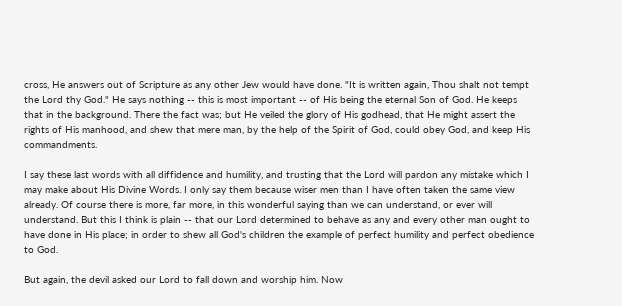cross, He answers out of Scripture as any other Jew would have done. "It is written again, Thou shalt not tempt the Lord thy God." He says nothing -- this is most important -- of His being the eternal Son of God. He keeps that in the background. There the fact was; but He veiled the glory of His godhead, that He might assert the rights of His manhood, and shew that mere man, by the help of the Spirit of God, could obey God, and keep His commandments.

I say these last words with all diffidence and humility, and trusting that the Lord will pardon any mistake which I may make about His Divine Words. I only say them because wiser men than I have often taken the same view already. Of course there is more, far more, in this wonderful saying than we can understand, or ever will understand. But this I think is plain -- that our Lord determined to behave as any and every other man ought to have done in His place; in order to shew all God's children the example of perfect humility and perfect obedience to God.

But again, the devil asked our Lord to fall down and worship him. Now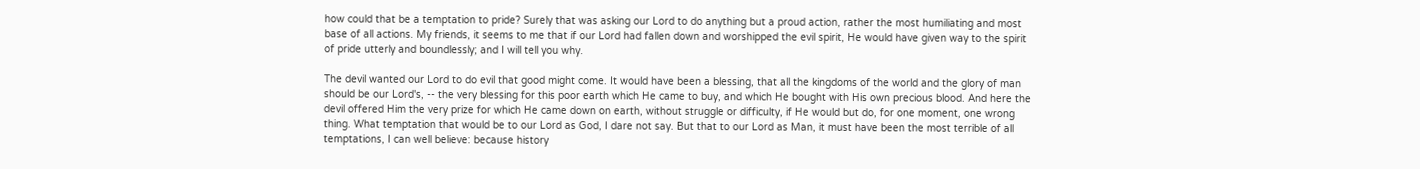how could that be a temptation to pride? Surely that was asking our Lord to do anything but a proud action, rather the most humiliating and most base of all actions. My friends, it seems to me that if our Lord had fallen down and worshipped the evil spirit, He would have given way to the spirit of pride utterly and boundlessly; and I will tell you why.

The devil wanted our Lord to do evil that good might come. It would have been a blessing, that all the kingdoms of the world and the glory of man should be our Lord's, -- the very blessing for this poor earth which He came to buy, and which He bought with His own precious blood. And here the devil offered Him the very prize for which He came down on earth, without struggle or difficulty, if He would but do, for one moment, one wrong thing. What temptation that would be to our Lord as God, I dare not say. But that to our Lord as Man, it must have been the most terrible of all temptations, I can well believe: because history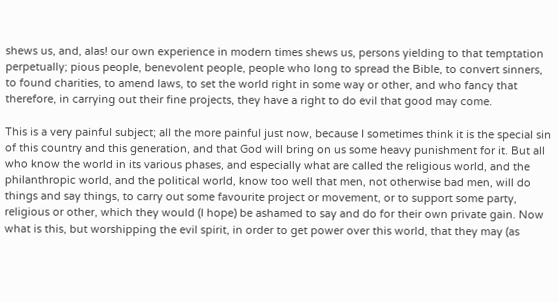shews us, and, alas! our own experience in modern times shews us, persons yielding to that temptation perpetually; pious people, benevolent people, people who long to spread the Bible, to convert sinners, to found charities, to amend laws, to set the world right in some way or other, and who fancy that therefore, in carrying out their fine projects, they have a right to do evil that good may come.

This is a very painful subject; all the more painful just now, because I sometimes think it is the special sin of this country and this generation, and that God will bring on us some heavy punishment for it. But all who know the world in its various phases, and especially what are called the religious world, and the philanthropic world, and the political world, know too well that men, not otherwise bad men, will do things and say things, to carry out some favourite project or movement, or to support some party, religious or other, which they would (I hope) be ashamed to say and do for their own private gain. Now what is this, but worshipping the evil spirit, in order to get power over this world, that they may (as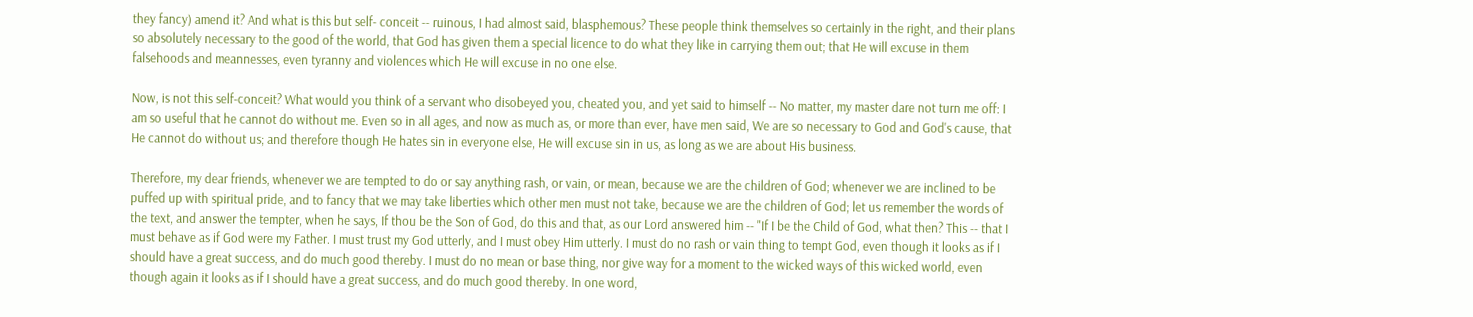they fancy) amend it? And what is this but self- conceit -- ruinous, I had almost said, blasphemous? These people think themselves so certainly in the right, and their plans so absolutely necessary to the good of the world, that God has given them a special licence to do what they like in carrying them out; that He will excuse in them falsehoods and meannesses, even tyranny and violences which He will excuse in no one else.

Now, is not this self-conceit? What would you think of a servant who disobeyed you, cheated you, and yet said to himself -- No matter, my master dare not turn me off: I am so useful that he cannot do without me. Even so in all ages, and now as much as, or more than ever, have men said, We are so necessary to God and God's cause, that He cannot do without us; and therefore though He hates sin in everyone else, He will excuse sin in us, as long as we are about His business.

Therefore, my dear friends, whenever we are tempted to do or say anything rash, or vain, or mean, because we are the children of God; whenever we are inclined to be puffed up with spiritual pride, and to fancy that we may take liberties which other men must not take, because we are the children of God; let us remember the words of the text, and answer the tempter, when he says, If thou be the Son of God, do this and that, as our Lord answered him -- "If I be the Child of God, what then? This -- that I must behave as if God were my Father. I must trust my God utterly, and I must obey Him utterly. I must do no rash or vain thing to tempt God, even though it looks as if I should have a great success, and do much good thereby. I must do no mean or base thing, nor give way for a moment to the wicked ways of this wicked world, even though again it looks as if I should have a great success, and do much good thereby. In one word,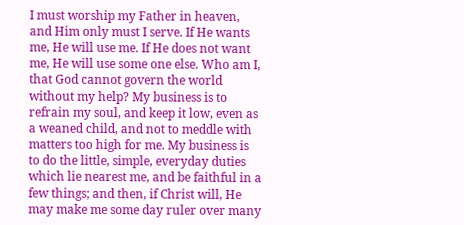I must worship my Father in heaven, and Him only must I serve. If He wants me, He will use me. If He does not want me, He will use some one else. Who am I, that God cannot govern the world without my help? My business is to refrain my soul, and keep it low, even as a weaned child, and not to meddle with matters too high for me. My business is to do the little, simple, everyday duties which lie nearest me, and be faithful in a few things; and then, if Christ will, He may make me some day ruler over many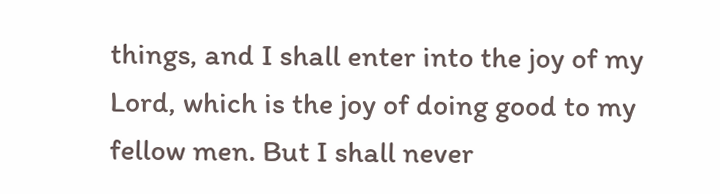things, and I shall enter into the joy of my Lord, which is the joy of doing good to my fellow men. But I shall never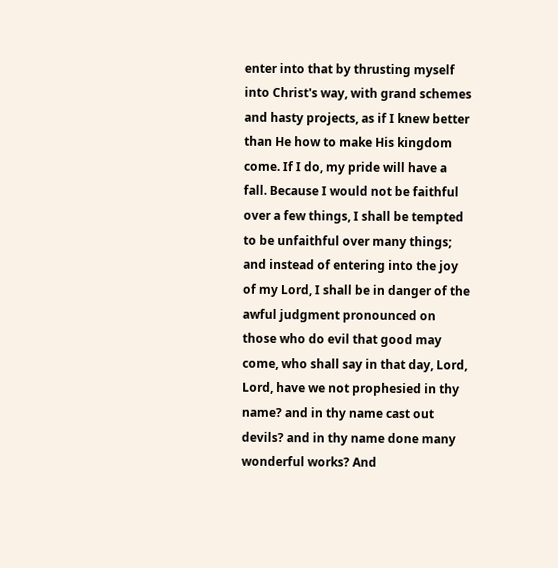enter into that by thrusting myself into Christ's way, with grand schemes and hasty projects, as if I knew better than He how to make His kingdom come. If I do, my pride will have a fall. Because I would not be faithful over a few things, I shall be tempted to be unfaithful over many things; and instead of entering into the joy of my Lord, I shall be in danger of the awful judgment pronounced on those who do evil that good may come, who shall say in that day, Lord, Lord, have we not prophesied in thy name? and in thy name cast out devils? and in thy name done many wonderful works? And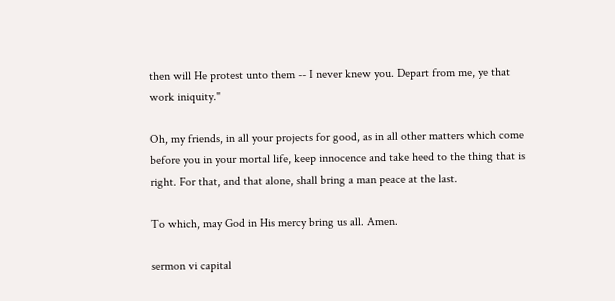then will He protest unto them -- I never knew you. Depart from me, ye that work iniquity."

Oh, my friends, in all your projects for good, as in all other matters which come before you in your mortal life, keep innocence and take heed to the thing that is right. For that, and that alone, shall bring a man peace at the last.

To which, may God in His mercy bring us all. Amen.

sermon vi capital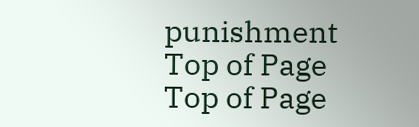punishment
Top of Page
Top of Page